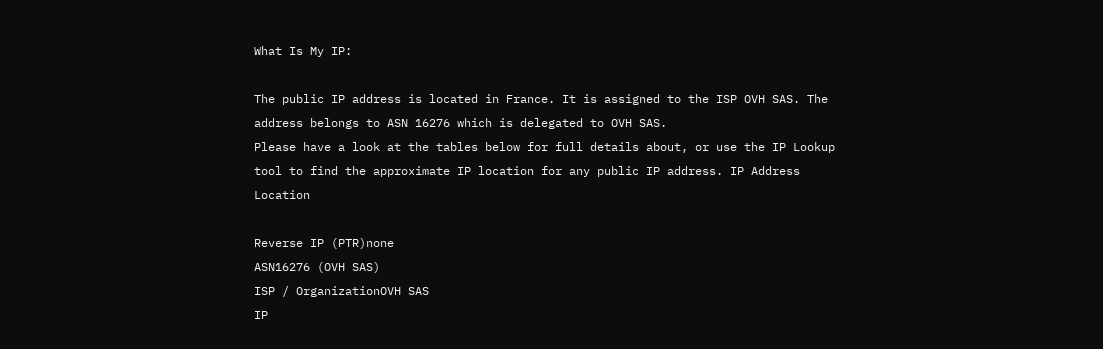What Is My IP:

The public IP address is located in France. It is assigned to the ISP OVH SAS. The address belongs to ASN 16276 which is delegated to OVH SAS.
Please have a look at the tables below for full details about, or use the IP Lookup tool to find the approximate IP location for any public IP address. IP Address Location

Reverse IP (PTR)none
ASN16276 (OVH SAS)
ISP / OrganizationOVH SAS
IP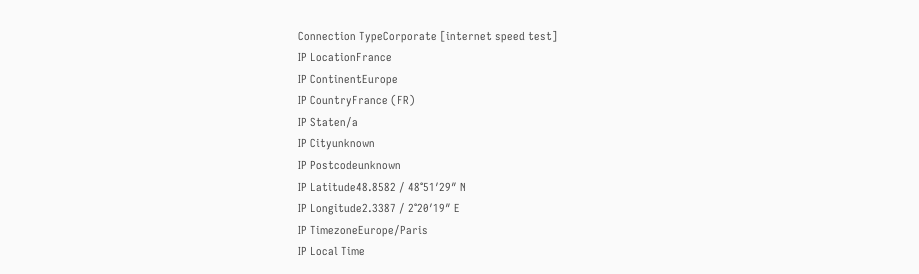Connection TypeCorporate [internet speed test]
IP LocationFrance
IP ContinentEurope
IP CountryFrance (FR)
IP Staten/a
IP Cityunknown
IP Postcodeunknown
IP Latitude48.8582 / 48°51′29″ N
IP Longitude2.3387 / 2°20′19″ E
IP TimezoneEurope/Paris
IP Local Time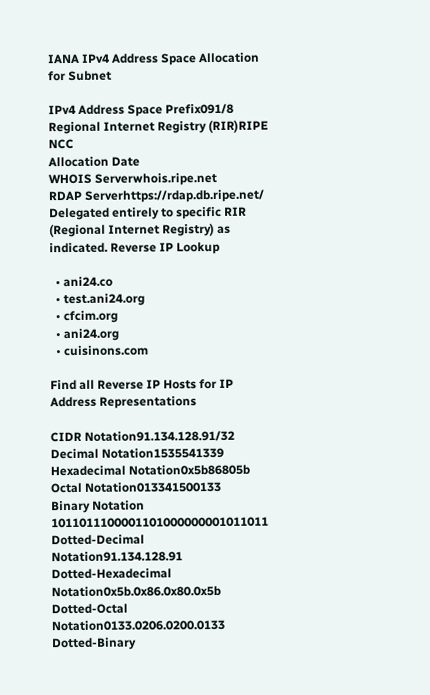IANA IPv4 Address Space Allocation for Subnet

IPv4 Address Space Prefix091/8
Regional Internet Registry (RIR)RIPE NCC
Allocation Date
WHOIS Serverwhois.ripe.net
RDAP Serverhttps://rdap.db.ripe.net/
Delegated entirely to specific RIR (Regional Internet Registry) as indicated. Reverse IP Lookup

  • ani24.co
  • test.ani24.org
  • cfcim.org
  • ani24.org
  • cuisinons.com

Find all Reverse IP Hosts for IP Address Representations

CIDR Notation91.134.128.91/32
Decimal Notation1535541339
Hexadecimal Notation0x5b86805b
Octal Notation013341500133
Binary Notation 1011011100001101000000001011011
Dotted-Decimal Notation91.134.128.91
Dotted-Hexadecimal Notation0x5b.0x86.0x80.0x5b
Dotted-Octal Notation0133.0206.0200.0133
Dotted-Binary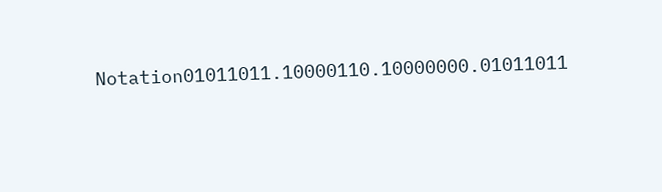Notation01011011.10000110.10000000.01011011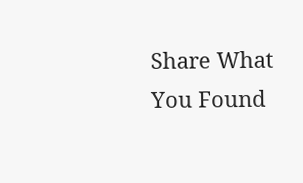Share What You Found